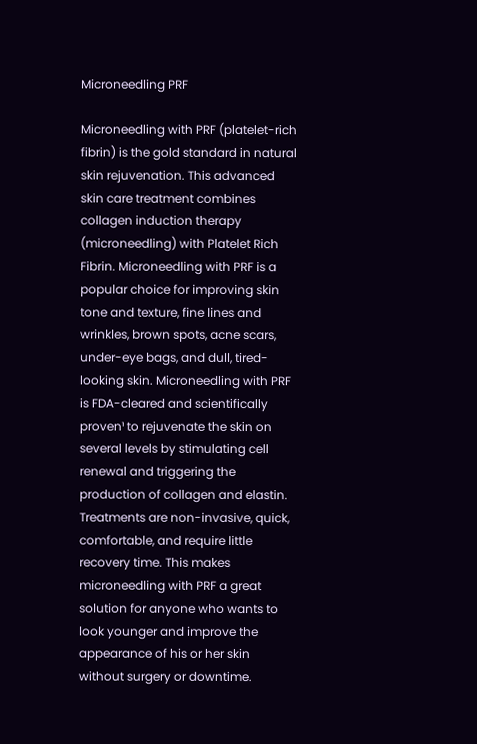Microneedling PRF

Microneedling with PRF (platelet-rich fibrin) is the gold standard in natural skin rejuvenation. This advanced skin care treatment combines collagen induction therapy (microneedling) with Platelet Rich Fibrin. Microneedling with PRF is a popular choice for improving skin tone and texture, fine lines and wrinkles, brown spots, acne scars, under-eye bags, and dull, tired-looking skin. Microneedling with PRF is FDA-cleared and scientifically proven¹ to rejuvenate the skin on several levels by stimulating cell renewal and triggering the production of collagen and elastin. Treatments are non-invasive, quick, comfortable, and require little recovery time. This makes microneedling with PRF a great solution for anyone who wants to look younger and improve the appearance of his or her skin without surgery or downtime.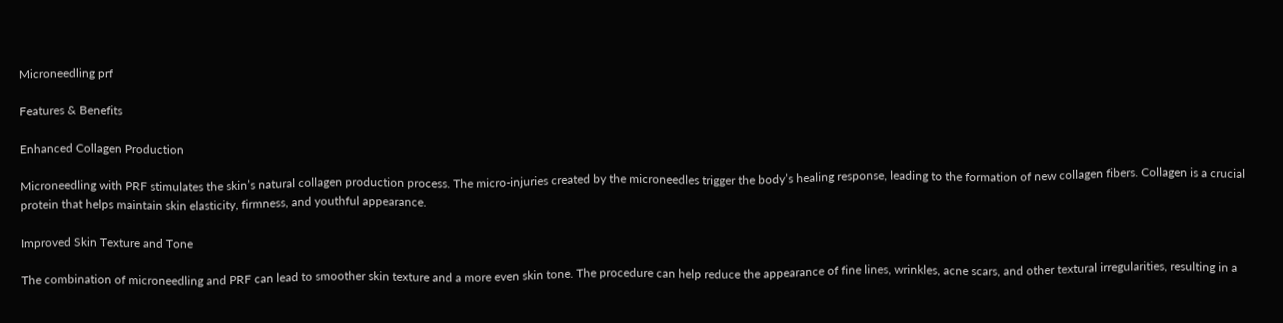Microneedling prf

Features & Benefits

Enhanced Collagen Production

Microneedling with PRF stimulates the skin’s natural collagen production process. The micro-injuries created by the microneedles trigger the body’s healing response, leading to the formation of new collagen fibers. Collagen is a crucial protein that helps maintain skin elasticity, firmness, and youthful appearance.

Improved Skin Texture and Tone

The combination of microneedling and PRF can lead to smoother skin texture and a more even skin tone. The procedure can help reduce the appearance of fine lines, wrinkles, acne scars, and other textural irregularities, resulting in a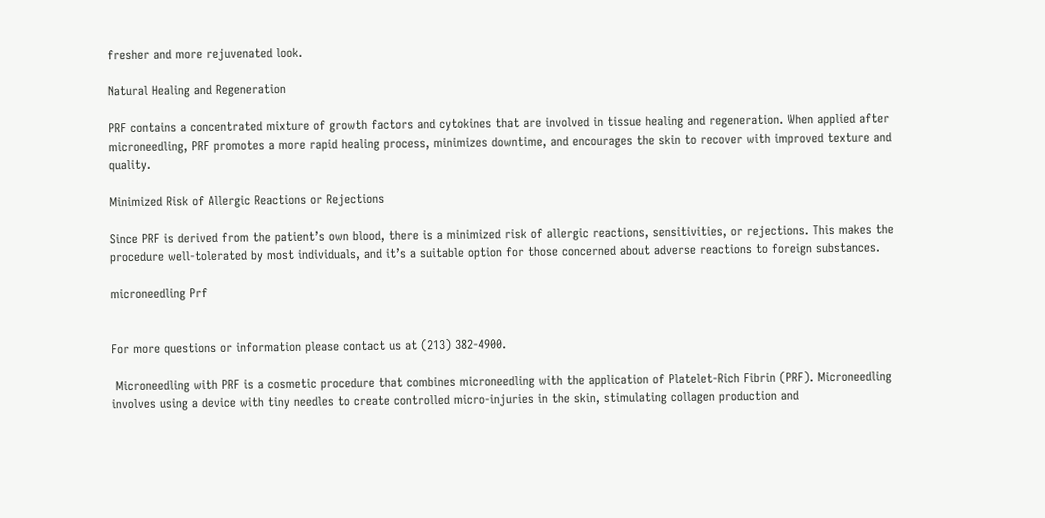fresher and more rejuvenated look.

Natural Healing and Regeneration

PRF contains a concentrated mixture of growth factors and cytokines that are involved in tissue healing and regeneration. When applied after microneedling, PRF promotes a more rapid healing process, minimizes downtime, and encourages the skin to recover with improved texture and quality.

Minimized Risk of Allergic Reactions or Rejections

Since PRF is derived from the patient’s own blood, there is a minimized risk of allergic reactions, sensitivities, or rejections. This makes the procedure well-tolerated by most individuals, and it’s a suitable option for those concerned about adverse reactions to foreign substances.

microneedling Prf


For more questions or information please contact us at (213) 382-4900.

 Microneedling with PRF is a cosmetic procedure that combines microneedling with the application of Platelet-Rich Fibrin (PRF). Microneedling involves using a device with tiny needles to create controlled micro-injuries in the skin, stimulating collagen production and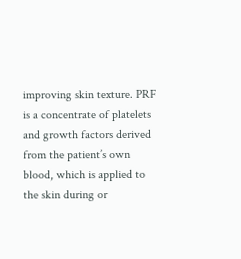improving skin texture. PRF is a concentrate of platelets and growth factors derived from the patient’s own blood, which is applied to the skin during or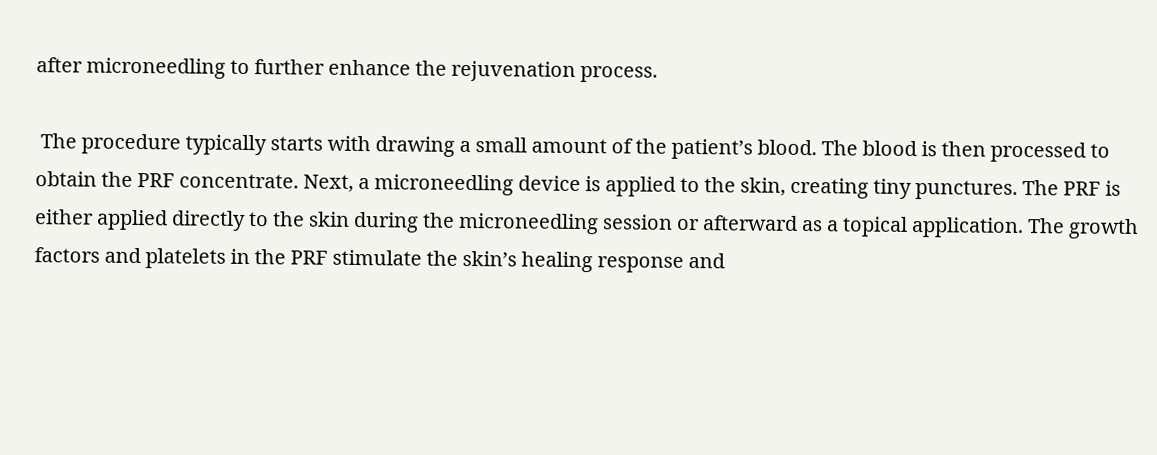after microneedling to further enhance the rejuvenation process.

 The procedure typically starts with drawing a small amount of the patient’s blood. The blood is then processed to obtain the PRF concentrate. Next, a microneedling device is applied to the skin, creating tiny punctures. The PRF is either applied directly to the skin during the microneedling session or afterward as a topical application. The growth factors and platelets in the PRF stimulate the skin’s healing response and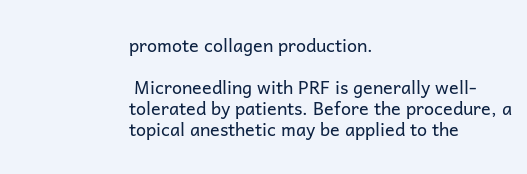promote collagen production.

 Microneedling with PRF is generally well-tolerated by patients. Before the procedure, a topical anesthetic may be applied to the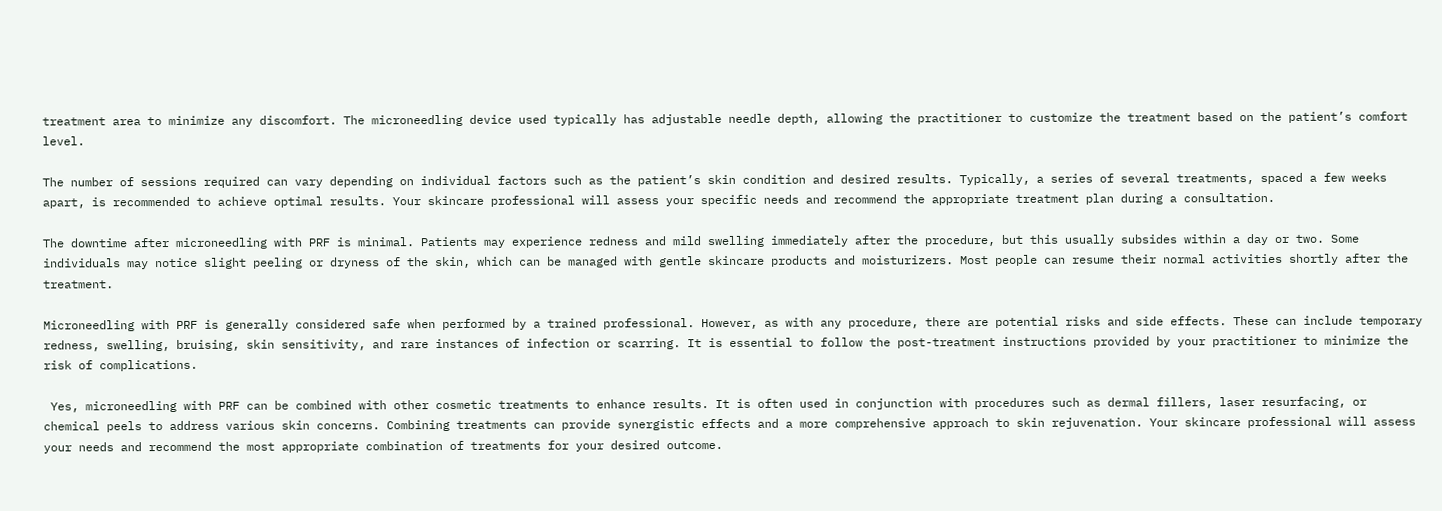treatment area to minimize any discomfort. The microneedling device used typically has adjustable needle depth, allowing the practitioner to customize the treatment based on the patient’s comfort level.

The number of sessions required can vary depending on individual factors such as the patient’s skin condition and desired results. Typically, a series of several treatments, spaced a few weeks apart, is recommended to achieve optimal results. Your skincare professional will assess your specific needs and recommend the appropriate treatment plan during a consultation.

The downtime after microneedling with PRF is minimal. Patients may experience redness and mild swelling immediately after the procedure, but this usually subsides within a day or two. Some individuals may notice slight peeling or dryness of the skin, which can be managed with gentle skincare products and moisturizers. Most people can resume their normal activities shortly after the treatment.

Microneedling with PRF is generally considered safe when performed by a trained professional. However, as with any procedure, there are potential risks and side effects. These can include temporary redness, swelling, bruising, skin sensitivity, and rare instances of infection or scarring. It is essential to follow the post-treatment instructions provided by your practitioner to minimize the risk of complications.

 Yes, microneedling with PRF can be combined with other cosmetic treatments to enhance results. It is often used in conjunction with procedures such as dermal fillers, laser resurfacing, or chemical peels to address various skin concerns. Combining treatments can provide synergistic effects and a more comprehensive approach to skin rejuvenation. Your skincare professional will assess your needs and recommend the most appropriate combination of treatments for your desired outcome.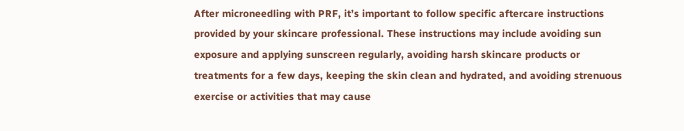After microneedling with PRF, it’s important to follow specific aftercare instructions provided by your skincare professional. These instructions may include avoiding sun exposure and applying sunscreen regularly, avoiding harsh skincare products or treatments for a few days, keeping the skin clean and hydrated, and avoiding strenuous exercise or activities that may cause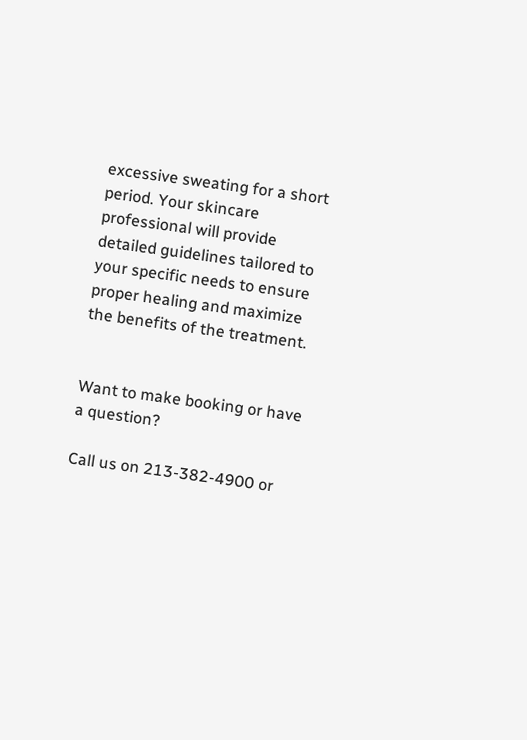excessive sweating for a short period. Your skincare professional will provide detailed guidelines tailored to your specific needs to ensure proper healing and maximize the benefits of the treatment.


Want to make booking or have a question?

Call us on 213-382-4900 or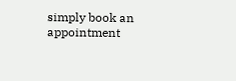simply book an appointment